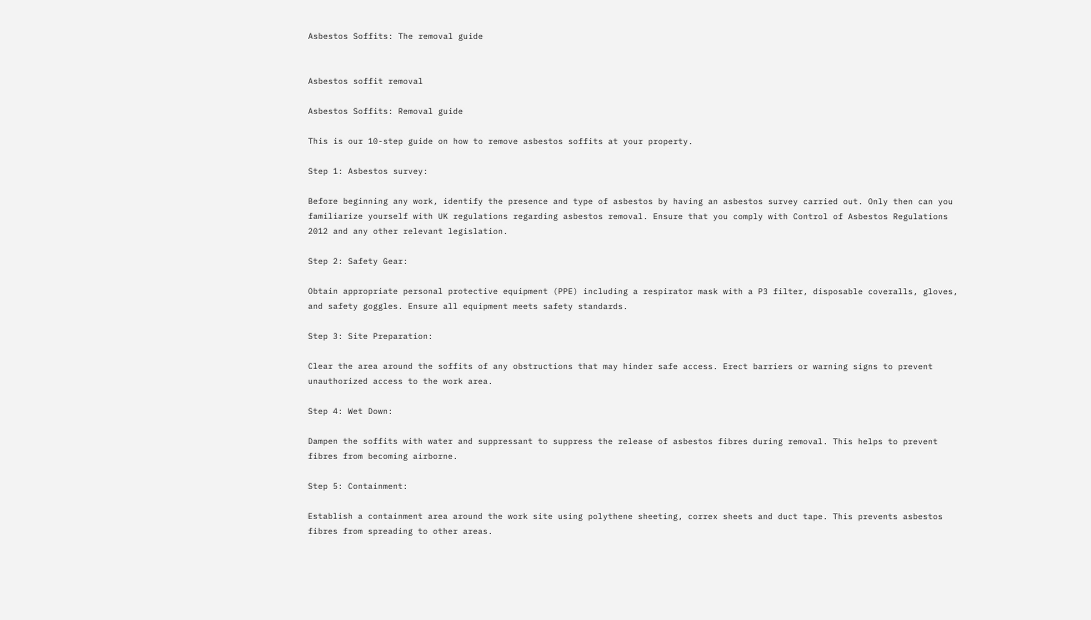Asbestos Soffits: The removal guide


Asbestos soffit removal

Asbestos Soffits: Removal guide

This is our 10-step guide on how to remove asbestos soffits at your property.

Step 1: Asbestos survey:

Before beginning any work, identify the presence and type of asbestos by having an asbestos survey carried out. Only then can you familiarize yourself with UK regulations regarding asbestos removal. Ensure that you comply with Control of Asbestos Regulations 2012 and any other relevant legislation.

Step 2: Safety Gear:

Obtain appropriate personal protective equipment (PPE) including a respirator mask with a P3 filter, disposable coveralls, gloves, and safety goggles. Ensure all equipment meets safety standards.

Step 3: Site Preparation:

Clear the area around the soffits of any obstructions that may hinder safe access. Erect barriers or warning signs to prevent unauthorized access to the work area.

Step 4: Wet Down:

Dampen the soffits with water and suppressant to suppress the release of asbestos fibres during removal. This helps to prevent fibres from becoming airborne.

Step 5: Containment:

Establish a containment area around the work site using polythene sheeting, correx sheets and duct tape. This prevents asbestos fibres from spreading to other areas.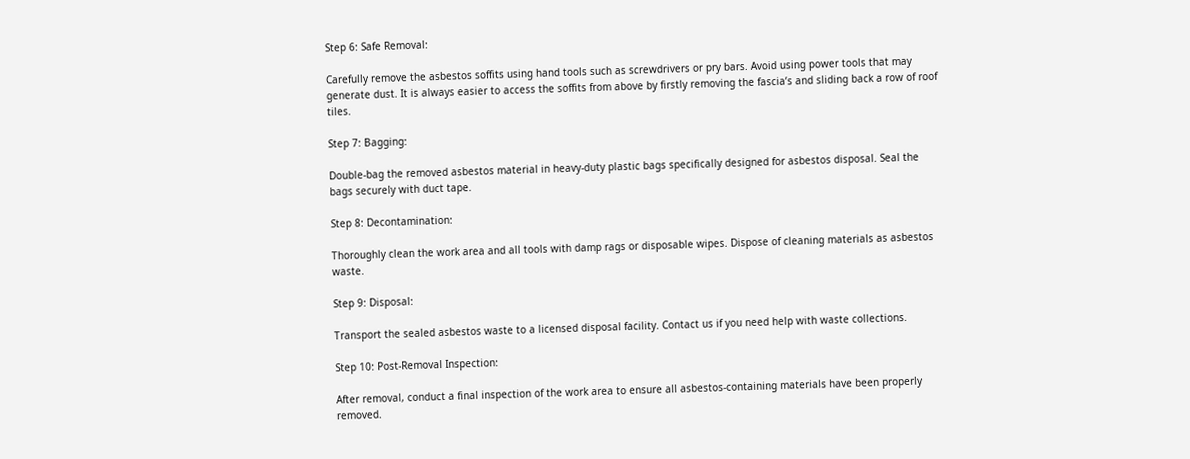Step 6: Safe Removal:

Carefully remove the asbestos soffits using hand tools such as screwdrivers or pry bars. Avoid using power tools that may generate dust. It is always easier to access the soffits from above by firstly removing the fascia’s and sliding back a row of roof tiles.

Step 7: Bagging:

Double-bag the removed asbestos material in heavy-duty plastic bags specifically designed for asbestos disposal. Seal the bags securely with duct tape.

Step 8: Decontamination:

Thoroughly clean the work area and all tools with damp rags or disposable wipes. Dispose of cleaning materials as asbestos waste.

Step 9: Disposal:

Transport the sealed asbestos waste to a licensed disposal facility. Contact us if you need help with waste collections.

Step 10: Post-Removal Inspection:

After removal, conduct a final inspection of the work area to ensure all asbestos-containing materials have been properly removed.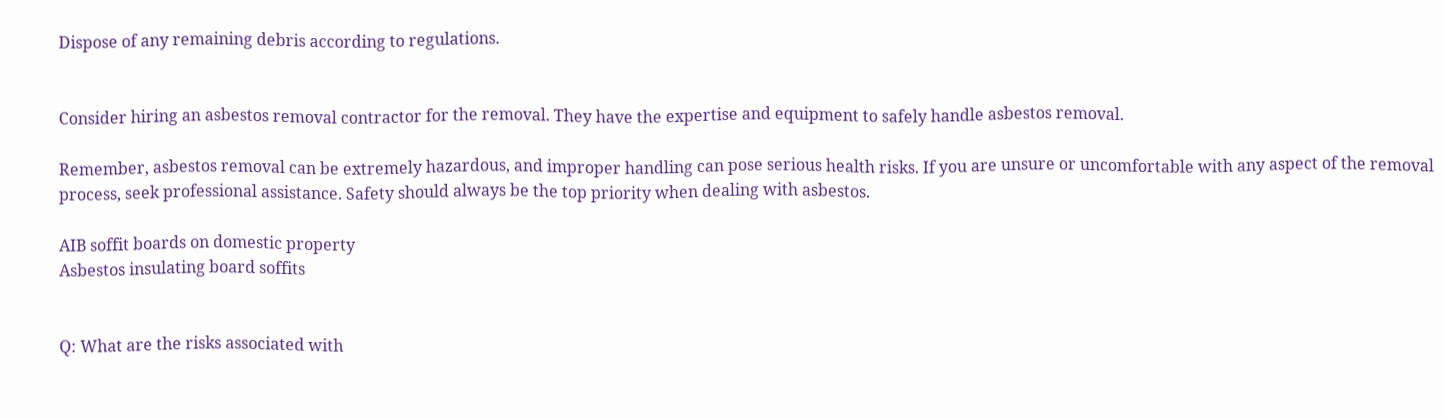Dispose of any remaining debris according to regulations.


Consider hiring an asbestos removal contractor for the removal. They have the expertise and equipment to safely handle asbestos removal.

Remember, asbestos removal can be extremely hazardous, and improper handling can pose serious health risks. If you are unsure or uncomfortable with any aspect of the removal process, seek professional assistance. Safety should always be the top priority when dealing with asbestos.

AIB soffit boards on domestic property
Asbestos insulating board soffits


Q: What are the risks associated with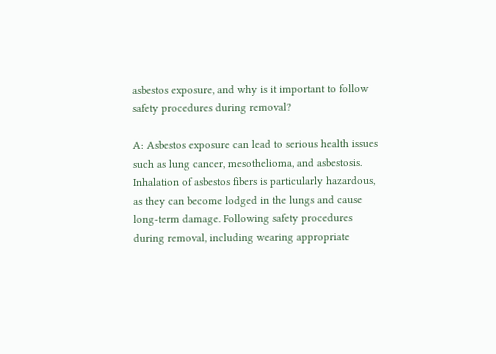asbestos exposure, and why is it important to follow safety procedures during removal?

A: Asbestos exposure can lead to serious health issues such as lung cancer, mesothelioma, and asbestosis. Inhalation of asbestos fibers is particularly hazardous, as they can become lodged in the lungs and cause long-term damage. Following safety procedures during removal, including wearing appropriate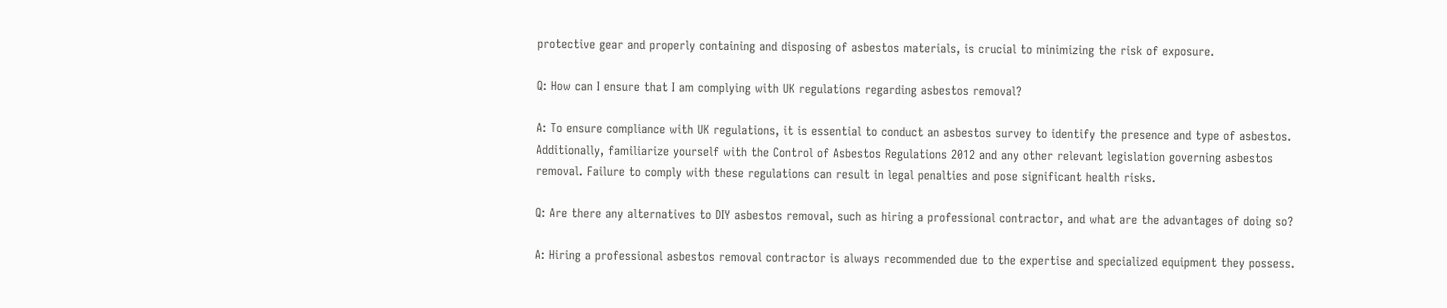protective gear and properly containing and disposing of asbestos materials, is crucial to minimizing the risk of exposure.

Q: How can I ensure that I am complying with UK regulations regarding asbestos removal?

A: To ensure compliance with UK regulations, it is essential to conduct an asbestos survey to identify the presence and type of asbestos. Additionally, familiarize yourself with the Control of Asbestos Regulations 2012 and any other relevant legislation governing asbestos removal. Failure to comply with these regulations can result in legal penalties and pose significant health risks.

Q: Are there any alternatives to DIY asbestos removal, such as hiring a professional contractor, and what are the advantages of doing so?

A: Hiring a professional asbestos removal contractor is always recommended due to the expertise and specialized equipment they possess.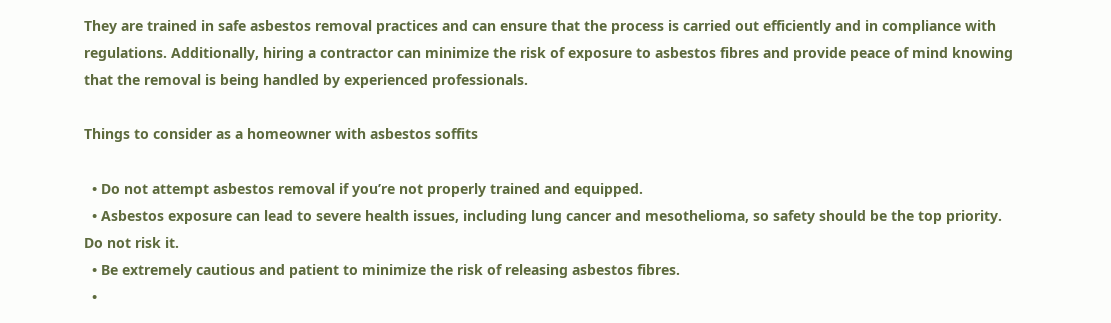They are trained in safe asbestos removal practices and can ensure that the process is carried out efficiently and in compliance with regulations. Additionally, hiring a contractor can minimize the risk of exposure to asbestos fibres and provide peace of mind knowing that the removal is being handled by experienced professionals.

Things to consider as a homeowner with asbestos soffits

  • Do not attempt asbestos removal if you’re not properly trained and equipped.
  • Asbestos exposure can lead to severe health issues, including lung cancer and mesothelioma, so safety should be the top priority. Do not risk it.
  • Be extremely cautious and patient to minimize the risk of releasing asbestos fibres.
  •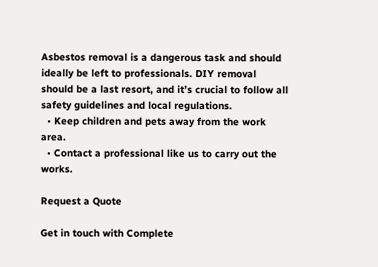Asbestos removal is a dangerous task and should ideally be left to professionals. DIY removal should be a last resort, and it’s crucial to follow all safety guidelines and local regulations.
  • Keep children and pets away from the work area.
  • Contact a professional like us to carry out the works.

Request a Quote

Get in touch with Complete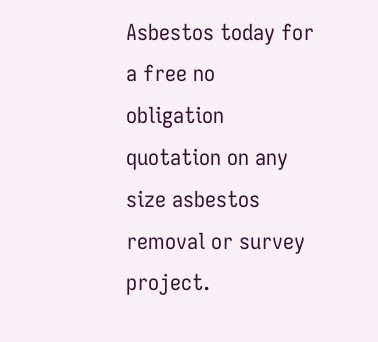Asbestos today for a free no obligation quotation on any size asbestos removal or survey project.